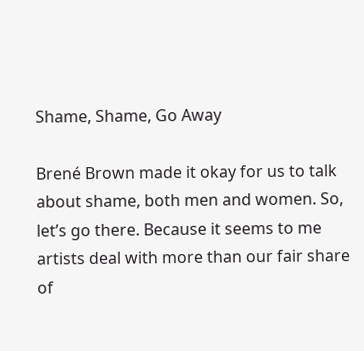Shame, Shame, Go Away

Brené Brown made it okay for us to talk about shame, both men and women. So, let’s go there. Because it seems to me artists deal with more than our fair share of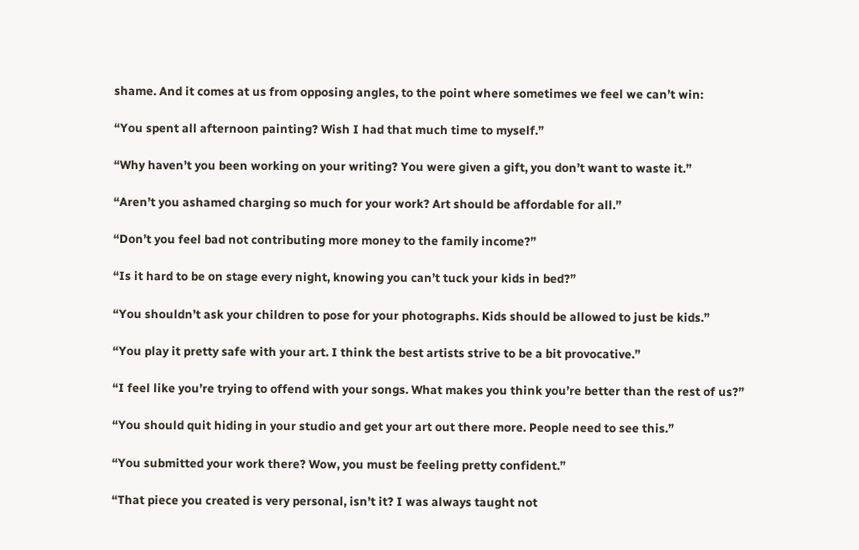shame. And it comes at us from opposing angles, to the point where sometimes we feel we can’t win:

“You spent all afternoon painting? Wish I had that much time to myself.”

“Why haven’t you been working on your writing? You were given a gift, you don’t want to waste it.”

“Aren’t you ashamed charging so much for your work? Art should be affordable for all.”

“Don’t you feel bad not contributing more money to the family income?”

“Is it hard to be on stage every night, knowing you can’t tuck your kids in bed?”

“You shouldn’t ask your children to pose for your photographs. Kids should be allowed to just be kids.”

“You play it pretty safe with your art. I think the best artists strive to be a bit provocative.”

“I feel like you’re trying to offend with your songs. What makes you think you’re better than the rest of us?”

“You should quit hiding in your studio and get your art out there more. People need to see this.”

“You submitted your work there? Wow, you must be feeling pretty confident.”

“That piece you created is very personal, isn’t it? I was always taught not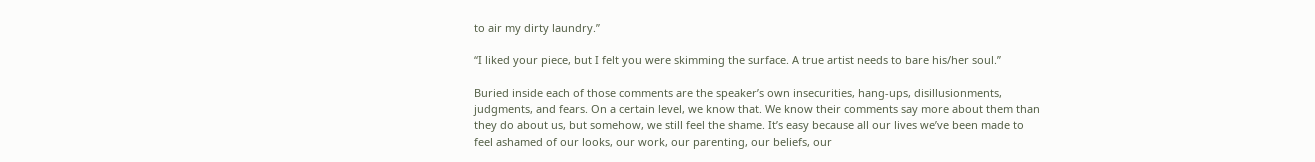to air my dirty laundry.”

“I liked your piece, but I felt you were skimming the surface. A true artist needs to bare his/her soul.”

Buried inside each of those comments are the speaker’s own insecurities, hang-ups, disillusionments, judgments, and fears. On a certain level, we know that. We know their comments say more about them than they do about us, but somehow, we still feel the shame. It’s easy because all our lives we’ve been made to feel ashamed of our looks, our work, our parenting, our beliefs, our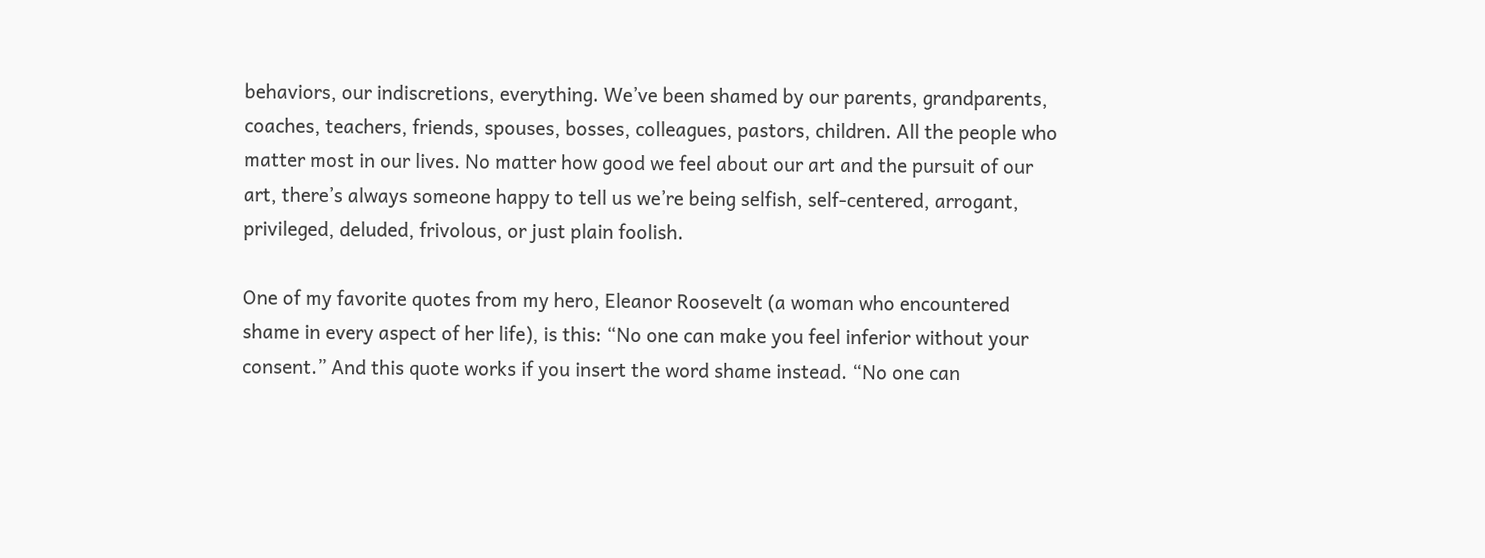behaviors, our indiscretions, everything. We’ve been shamed by our parents, grandparents, coaches, teachers, friends, spouses, bosses, colleagues, pastors, children. All the people who matter most in our lives. No matter how good we feel about our art and the pursuit of our art, there’s always someone happy to tell us we’re being selfish, self-centered, arrogant, privileged, deluded, frivolous, or just plain foolish.

One of my favorite quotes from my hero, Eleanor Roosevelt (a woman who encountered shame in every aspect of her life), is this: “No one can make you feel inferior without your consent.” And this quote works if you insert the word shame instead. “No one can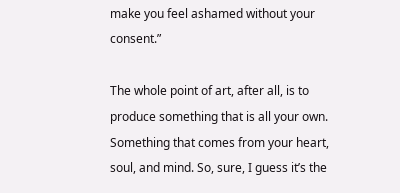make you feel ashamed without your consent.”

The whole point of art, after all, is to produce something that is all your own. Something that comes from your heart, soul, and mind. So, sure, I guess it’s the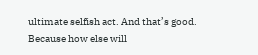ultimate selfish act. And that’s good. Because how else will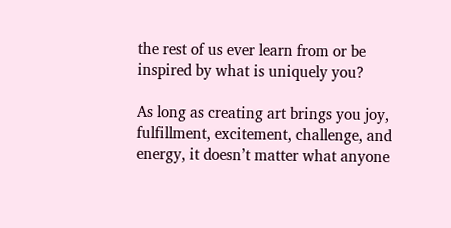the rest of us ever learn from or be inspired by what is uniquely you?

As long as creating art brings you joy, fulfillment, excitement, challenge, and energy, it doesn’t matter what anyone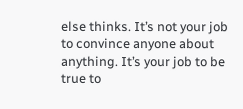else thinks. It’s not your job to convince anyone about anything. It’s your job to be true to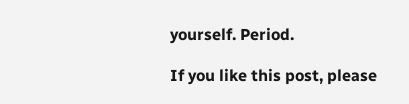yourself. Period.

If you like this post, please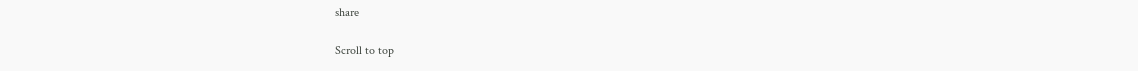share

Scroll to top